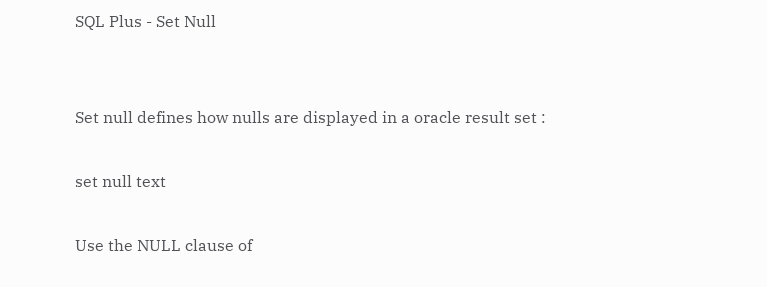SQL Plus - Set Null


Set null defines how nulls are displayed in a oracle result set :

set null text

Use the NULL clause of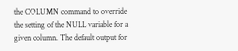the COLUMN command to override the setting of the NULL variable for a given column. The default output for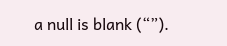a null is blank (“”).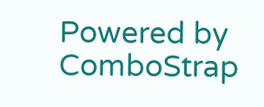Powered by ComboStrap